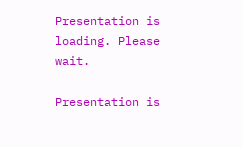Presentation is loading. Please wait.

Presentation is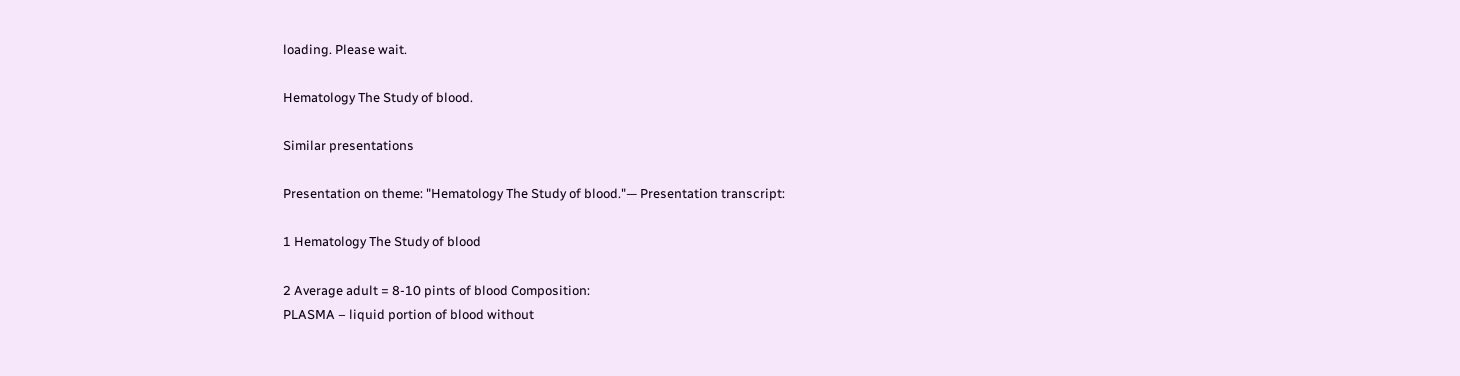loading. Please wait.

Hematology The Study of blood.

Similar presentations

Presentation on theme: "Hematology The Study of blood."— Presentation transcript:

1 Hematology The Study of blood

2 Average adult = 8-10 pints of blood Composition:
PLASMA – liquid portion of blood without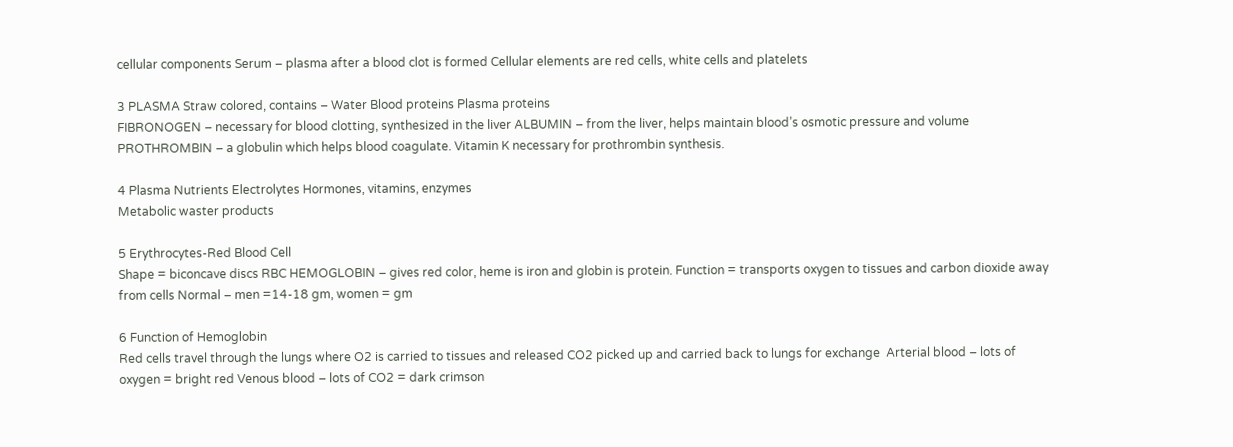cellular components Serum – plasma after a blood clot is formed Cellular elements are red cells, white cells and platelets

3 PLASMA Straw colored, contains – Water Blood proteins Plasma proteins
FIBRONOGEN – necessary for blood clotting, synthesized in the liver ALBUMIN – from the liver, helps maintain blood’s osmotic pressure and volume PROTHROMBIN – a globulin which helps blood coagulate. Vitamin K necessary for prothrombin synthesis.

4 Plasma Nutrients Electrolytes Hormones, vitamins, enzymes
Metabolic waster products

5 Erythrocytes-Red Blood Cell
Shape = biconcave discs RBC HEMOGLOBIN – gives red color, heme is iron and globin is protein. Function = transports oxygen to tissues and carbon dioxide away from cells Normal – men =14-18 gm, women = gm

6 Function of Hemoglobin
Red cells travel through the lungs where O2 is carried to tissues and released CO2 picked up and carried back to lungs for exchange  Arterial blood – lots of oxygen = bright red Venous blood – lots of CO2 = dark crimson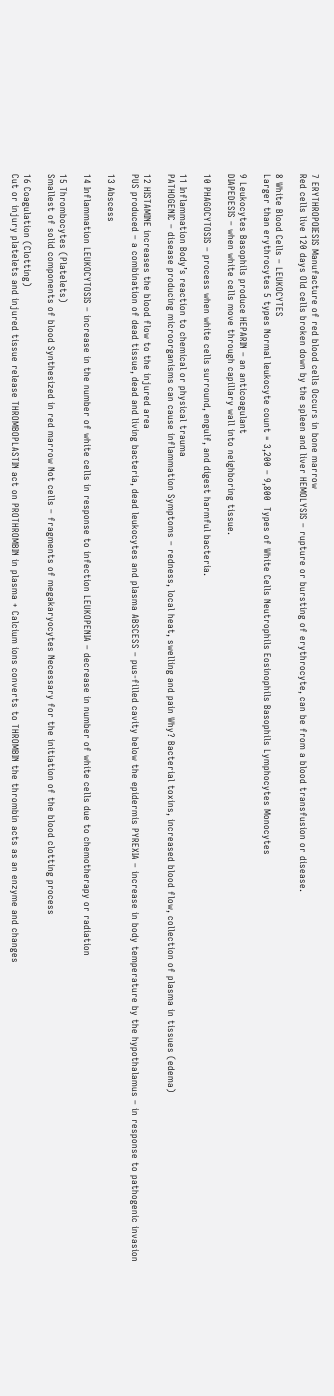7 ERYTHROPOIESIS Manufacture of red blood cells Occurs in bone marrow
Red cells live 120 days Old cells broken down by the spleen and liver HEMOLYSIS – rupture or bursting of erythrocyte, can be from a blood transfusion or disease.

8 White Blood Cells – LEUKOCYTES
Larger than erythrocytes 5 types Normal leukocyte count = 3,200 – 9,800  Types of White Cells Neutrophils Eosinophils Basophils Lymphocytes Monocytes

9 Leukocytes Basophils produce HEPARIN – an anticoagulant
DIAPEDESIS – when white cells move through capillary wall into neighboring tissue.

10 PHAGOCYTOSIS – process when white cells surround, engulf, and digest harmful bacteria.

11 Inflammation Body’s reaction to chemical or physical trauma
PATHOGENIC – disease producing microorganisms can cause inflammation Symptoms – redness, local heat, swelling and pain Why? Bacterial toxins, increased blood flow, collection of plasma in tissues (edema)

12 HISTAMINE increases the blood flow to the injured area
PUS produced – a combination of dead tissue, dead and living bacteria, dead leukocytes and plasma ABSCESS – pus-filled cavity below the epidermis PYREXIA – increase in body temperature by the hypothalamus – in response to pathogenic invasion

13 Abscess

14 Inflammation LEUKOCYTOSIS – increase in the number of white cells in response to infection LEUKOPENIA – decrease in number of white cells due to chemotherapy or radiation

15 Thrombocytes (Platelets)
Smallest of solid components of blood Synthesized in red marrow Not cells – fragments of megakaryocytes Necessary for the initiation of the blood clotting process

16 Coagulation (Clotting)
Cut or injury platelets and injured tissue release THROMBOPLASTIN act on PROTHROMBIN in plasma + Calcium ions converts to THROMBIN the thrombin acts as an enzyme and changes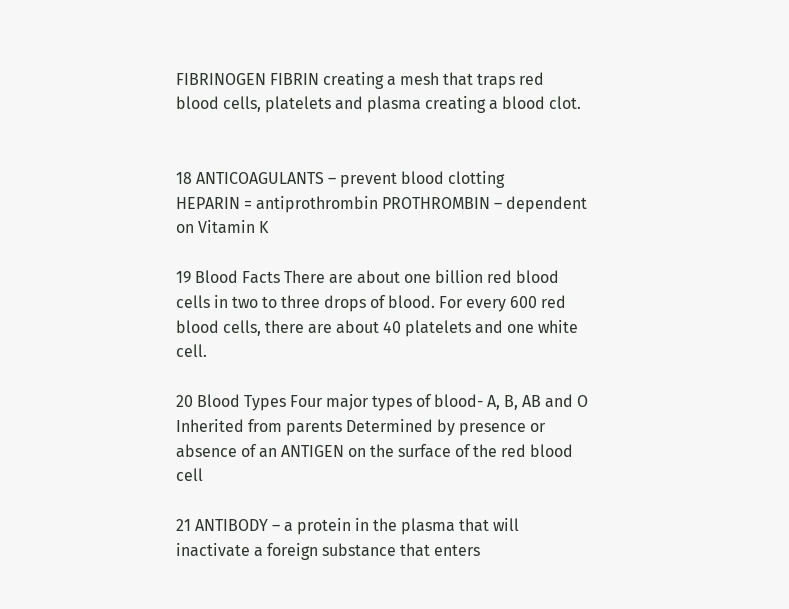FIBRINOGEN FIBRIN creating a mesh that traps red blood cells, platelets and plasma creating a blood clot.


18 ANTICOAGULANTS – prevent blood clotting
HEPARIN = antiprothrombin PROTHROMBIN – dependent on Vitamin K

19 Blood Facts There are about one billion red blood cells in two to three drops of blood. For every 600 red blood cells, there are about 40 platelets and one white cell.

20 Blood Types Four major types of blood- A, B, AB and O
Inherited from parents Determined by presence or absence of an ANTIGEN on the surface of the red blood cell

21 ANTIBODY – a protein in the plasma that will inactivate a foreign substance that enters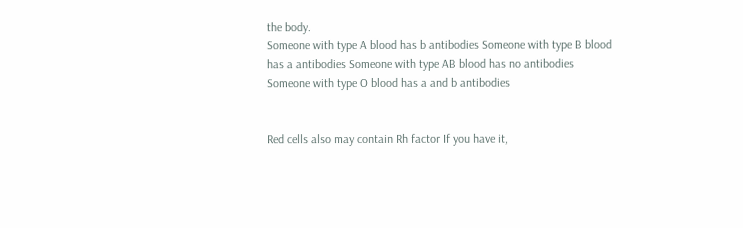the body.
Someone with type A blood has b antibodies Someone with type B blood has a antibodies Someone with type AB blood has no antibodies Someone with type O blood has a and b antibodies


Red cells also may contain Rh factor If you have it,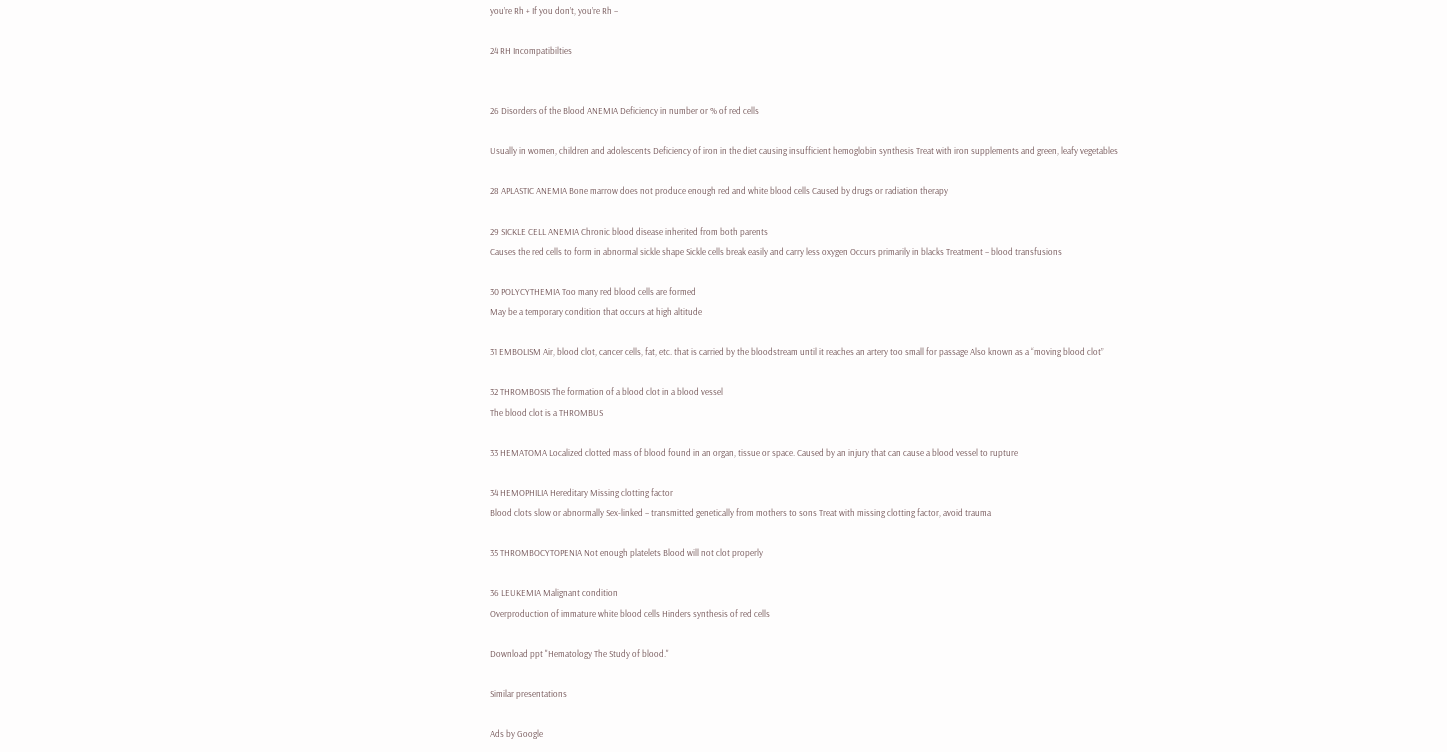you’re Rh + If you don’t, you’re Rh –

24 RH Incompatibilties


26 Disorders of the Blood ANEMIA Deficiency in number or % of red cells

Usually in women, children and adolescents Deficiency of iron in the diet causing insufficient hemoglobin synthesis Treat with iron supplements and green, leafy vegetables

28 APLASTIC ANEMIA Bone marrow does not produce enough red and white blood cells Caused by drugs or radiation therapy

29 SICKLE CELL ANEMIA Chronic blood disease inherited from both parents
Causes the red cells to form in abnormal sickle shape Sickle cells break easily and carry less oxygen Occurs primarily in blacks Treatment – blood transfusions

30 POLYCYTHEMIA Too many red blood cells are formed
May be a temporary condition that occurs at high altitude

31 EMBOLISM Air, blood clot, cancer cells, fat, etc. that is carried by the bloodstream until it reaches an artery too small for passage Also known as a “moving blood clot”

32 THROMBOSIS The formation of a blood clot in a blood vessel
The blood clot is a THROMBUS

33 HEMATOMA Localized clotted mass of blood found in an organ, tissue or space. Caused by an injury that can cause a blood vessel to rupture

34 HEMOPHILIA Hereditary Missing clotting factor
Blood clots slow or abnormally Sex-linked – transmitted genetically from mothers to sons Treat with missing clotting factor, avoid trauma

35 THROMBOCYTOPENIA Not enough platelets Blood will not clot properly

36 LEUKEMIA Malignant condition
Overproduction of immature white blood cells Hinders synthesis of red cells

Download ppt "Hematology The Study of blood."

Similar presentations

Ads by Google